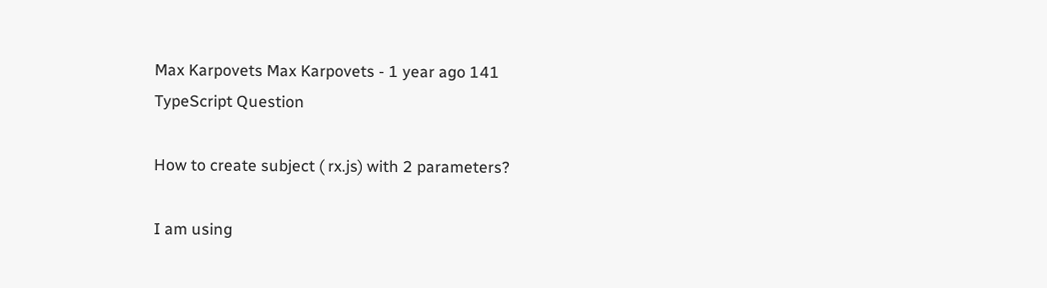Max Karpovets Max Karpovets - 1 year ago 141
TypeScript Question

How to create subject ( rx.js) with 2 parameters?

I am using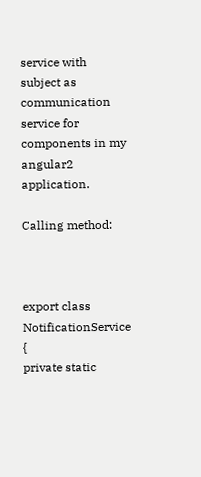service with subject as communication service for components in my angular2 application.

Calling method:



export class NotificationService {
private static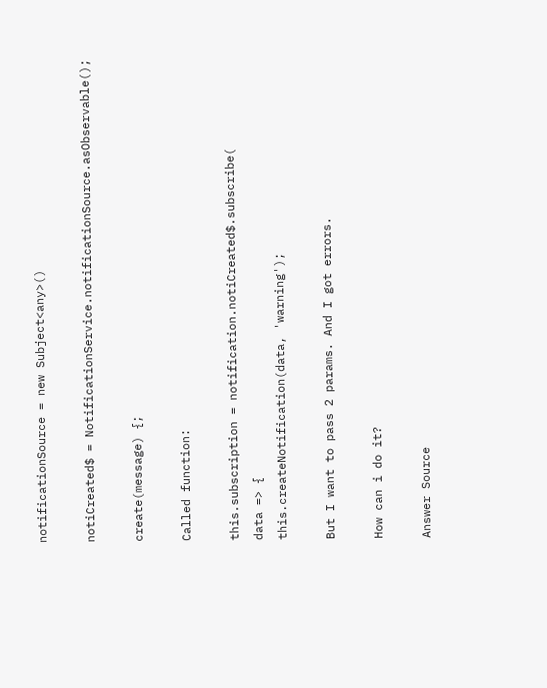notificationSource = new Subject<any>()

notiCreated$ = NotificationService.notificationSource.asObservable();

create(message) {;

Called function:

this.subscription = notification.notiCreated$.subscribe(
data => {
this.createNotification(data, 'warning');

But I want to pass 2 params. And I got errors.

How can i do it?

Answer Source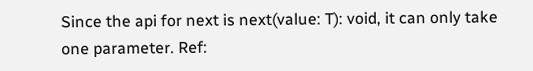Since the api for next is next(value: T): void, it can only take one parameter. Ref: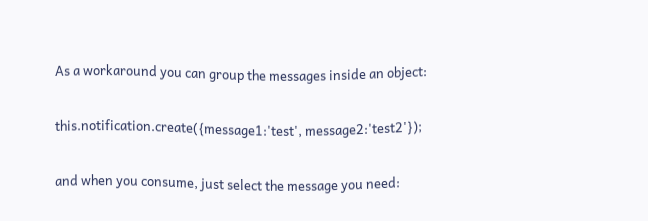As a workaround you can group the messages inside an object:

this.notification.create({message1:'test', message2:'test2'});

and when you consume, just select the message you need: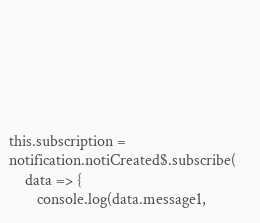this.subscription = notification.notiCreated$.subscribe(
    data => {
       console.log(data.message1,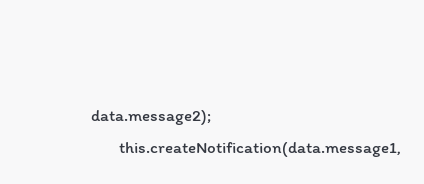data.message2);
       this.createNotification(data.message1,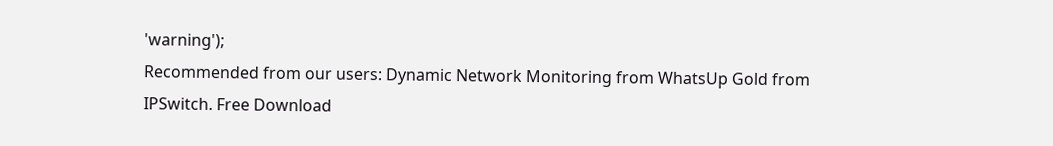'warning');
Recommended from our users: Dynamic Network Monitoring from WhatsUp Gold from IPSwitch. Free Download